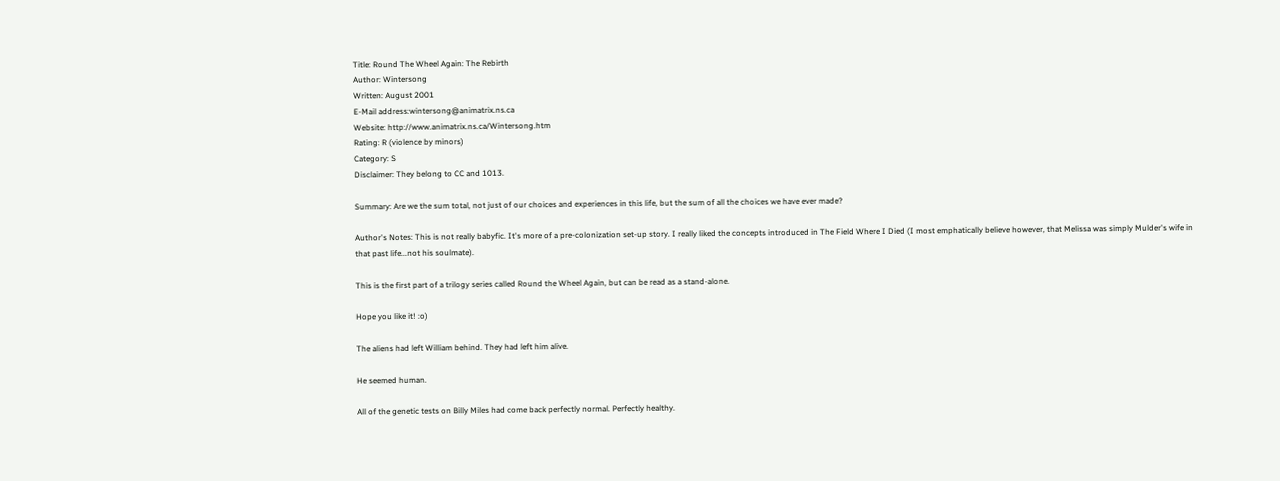Title: Round The Wheel Again: The Rebirth
Author: Wintersong
Written: August 2001
E-Mail address:wintersong@animatrix.ns.ca
Website: http://www.animatrix.ns.ca/Wintersong.htm
Rating: R (violence by minors)
Category: S
Disclaimer: They belong to CC and 1013.

Summary: Are we the sum total, not just of our choices and experiences in this life, but the sum of all the choices we have ever made?

Author's Notes: This is not really babyfic. It's more of a pre-colonization set-up story. I really liked the concepts introduced in The Field Where I Died (I most emphatically believe however, that Melissa was simply Mulder's wife in that past life...not his soulmate).

This is the first part of a trilogy series called Round the Wheel Again, but can be read as a stand-alone.

Hope you like it! :o)

The aliens had left William behind. They had left him alive.

He seemed human.

All of the genetic tests on Billy Miles had come back perfectly normal. Perfectly healthy.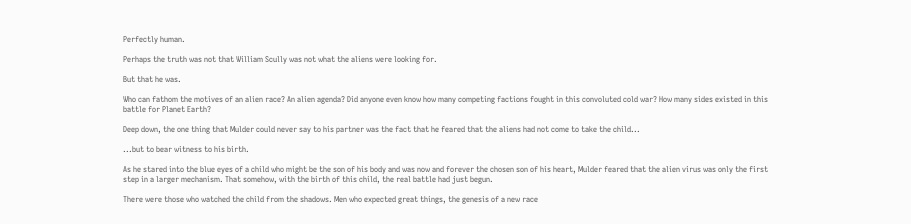Perfectly human.

Perhaps the truth was not that William Scully was not what the aliens were looking for.

But that he was.

Who can fathom the motives of an alien race? An alien agenda? Did anyone even know how many competing factions fought in this convoluted cold war? How many sides existed in this battle for Planet Earth?

Deep down, the one thing that Mulder could never say to his partner was the fact that he feared that the aliens had not come to take the child...

...but to bear witness to his birth.

As he stared into the blue eyes of a child who might be the son of his body and was now and forever the chosen son of his heart, Mulder feared that the alien virus was only the first step in a larger mechanism. That somehow, with the birth of this child, the real battle had just begun.

There were those who watched the child from the shadows. Men who expected great things, the genesis of a new race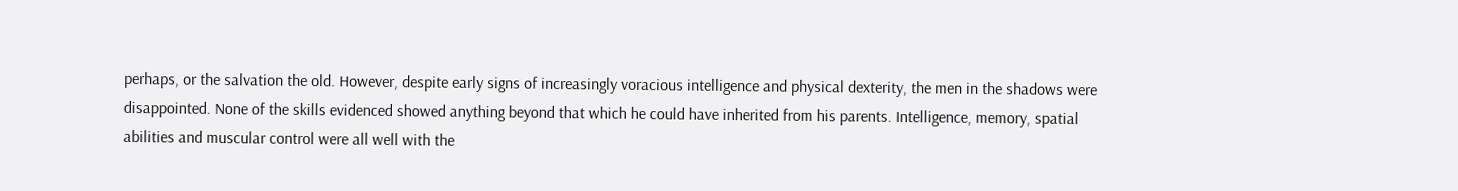perhaps, or the salvation the old. However, despite early signs of increasingly voracious intelligence and physical dexterity, the men in the shadows were disappointed. None of the skills evidenced showed anything beyond that which he could have inherited from his parents. Intelligence, memory, spatial abilities and muscular control were all well with the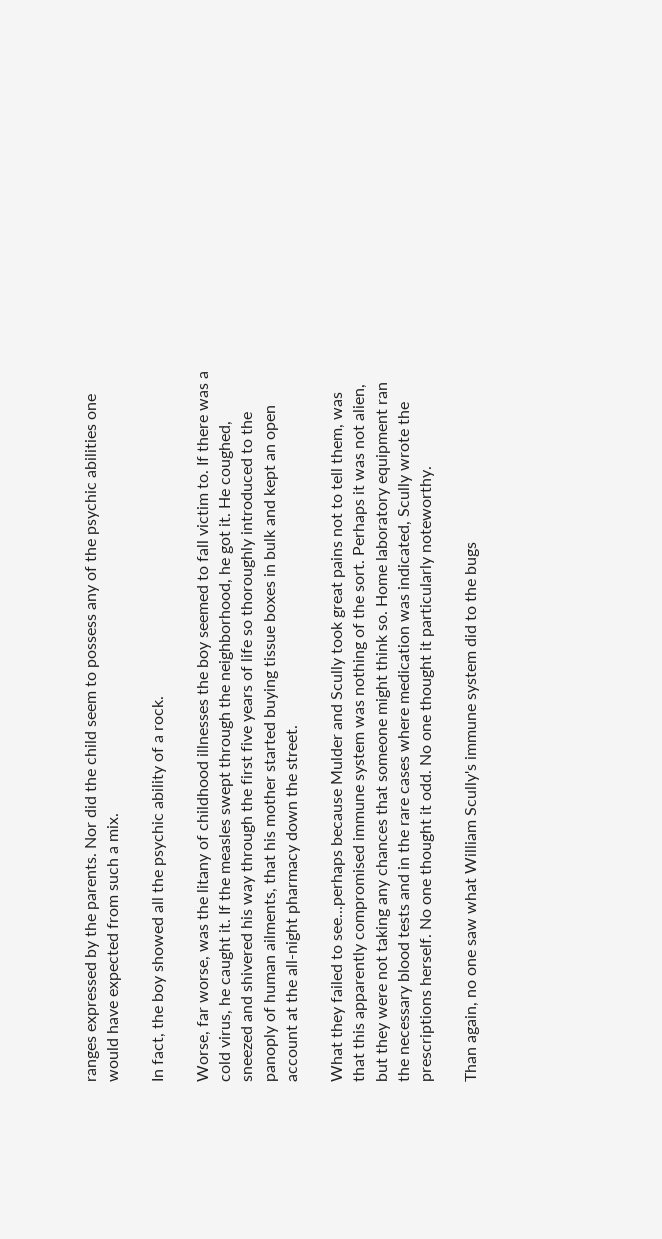ranges expressed by the parents. Nor did the child seem to possess any of the psychic abilities one would have expected from such a mix.

In fact, the boy showed all the psychic ability of a rock.

Worse, far worse, was the litany of childhood illnesses the boy seemed to fall victim to. If there was a cold virus, he caught it. If the measles swept through the neighborhood, he got it. He coughed, sneezed and shivered his way through the first five years of life so thoroughly introduced to the panoply of human ailments, that his mother started buying tissue boxes in bulk and kept an open account at the all-night pharmacy down the street.

What they failed to see...perhaps because Mulder and Scully took great pains not to tell them, was that this apparently compromised immune system was nothing of the sort. Perhaps it was not alien, but they were not taking any chances that someone might think so. Home laboratory equipment ran the necessary blood tests and in the rare cases where medication was indicated, Scully wrote the prescriptions herself. No one thought it odd. No one thought it particularly noteworthy.

Than again, no one saw what William Scully's immune system did to the bugs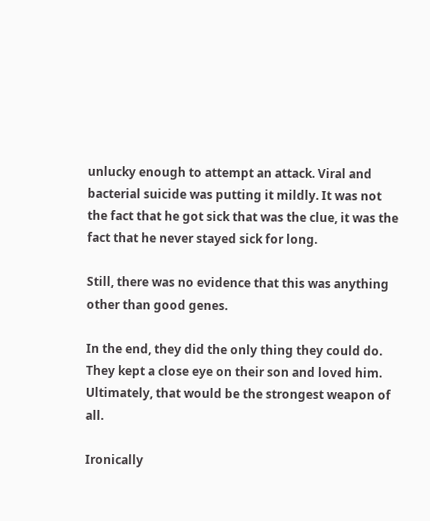unlucky enough to attempt an attack. Viral and bacterial suicide was putting it mildly. It was not the fact that he got sick that was the clue, it was the fact that he never stayed sick for long.

Still, there was no evidence that this was anything other than good genes.

In the end, they did the only thing they could do. They kept a close eye on their son and loved him. Ultimately, that would be the strongest weapon of all.

Ironically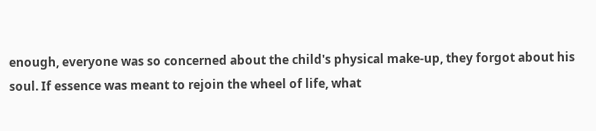enough, everyone was so concerned about the child's physical make-up, they forgot about his soul. If essence was meant to rejoin the wheel of life, what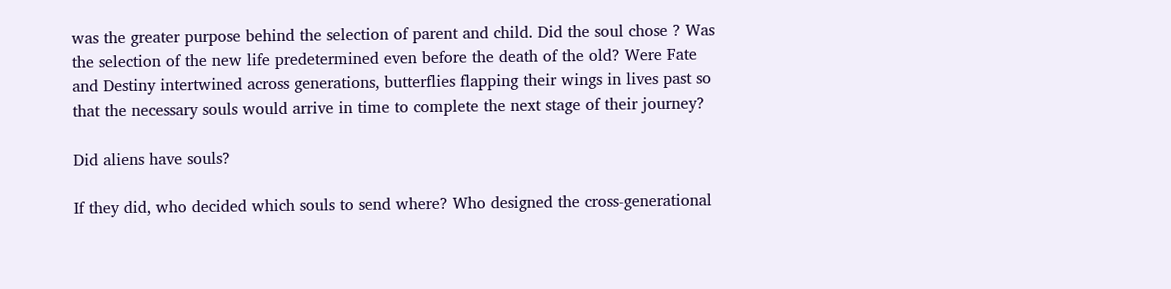was the greater purpose behind the selection of parent and child. Did the soul chose ? Was the selection of the new life predetermined even before the death of the old? Were Fate and Destiny intertwined across generations, butterflies flapping their wings in lives past so that the necessary souls would arrive in time to complete the next stage of their journey?

Did aliens have souls?

If they did, who decided which souls to send where? Who designed the cross-generational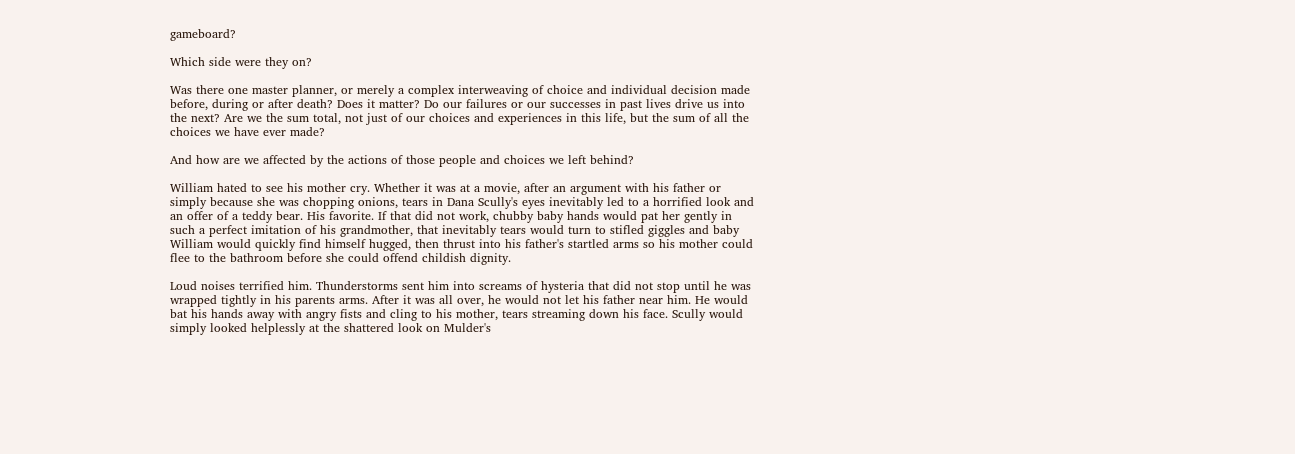gameboard?

Which side were they on?

Was there one master planner, or merely a complex interweaving of choice and individual decision made before, during or after death? Does it matter? Do our failures or our successes in past lives drive us into the next? Are we the sum total, not just of our choices and experiences in this life, but the sum of all the choices we have ever made?

And how are we affected by the actions of those people and choices we left behind?

William hated to see his mother cry. Whether it was at a movie, after an argument with his father or simply because she was chopping onions, tears in Dana Scully's eyes inevitably led to a horrified look and an offer of a teddy bear. His favorite. If that did not work, chubby baby hands would pat her gently in such a perfect imitation of his grandmother, that inevitably tears would turn to stifled giggles and baby William would quickly find himself hugged, then thrust into his father's startled arms so his mother could flee to the bathroom before she could offend childish dignity.

Loud noises terrified him. Thunderstorms sent him into screams of hysteria that did not stop until he was wrapped tightly in his parents arms. After it was all over, he would not let his father near him. He would bat his hands away with angry fists and cling to his mother, tears streaming down his face. Scully would simply looked helplessly at the shattered look on Mulder's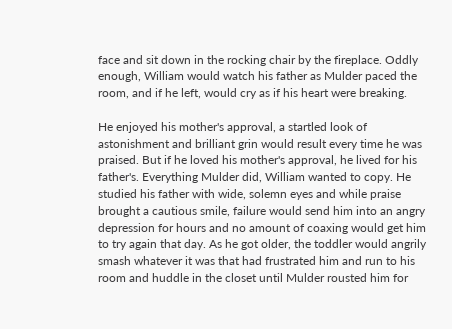face and sit down in the rocking chair by the fireplace. Oddly enough, William would watch his father as Mulder paced the room, and if he left, would cry as if his heart were breaking.

He enjoyed his mother's approval, a startled look of astonishment and brilliant grin would result every time he was praised. But if he loved his mother's approval, he lived for his father's. Everything Mulder did, William wanted to copy. He studied his father with wide, solemn eyes and while praise brought a cautious smile, failure would send him into an angry depression for hours and no amount of coaxing would get him to try again that day. As he got older, the toddler would angrily smash whatever it was that had frustrated him and run to his room and huddle in the closet until Mulder rousted him for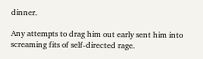dinner.

Any attempts to drag him out early sent him into screaming fits of self-directed rage.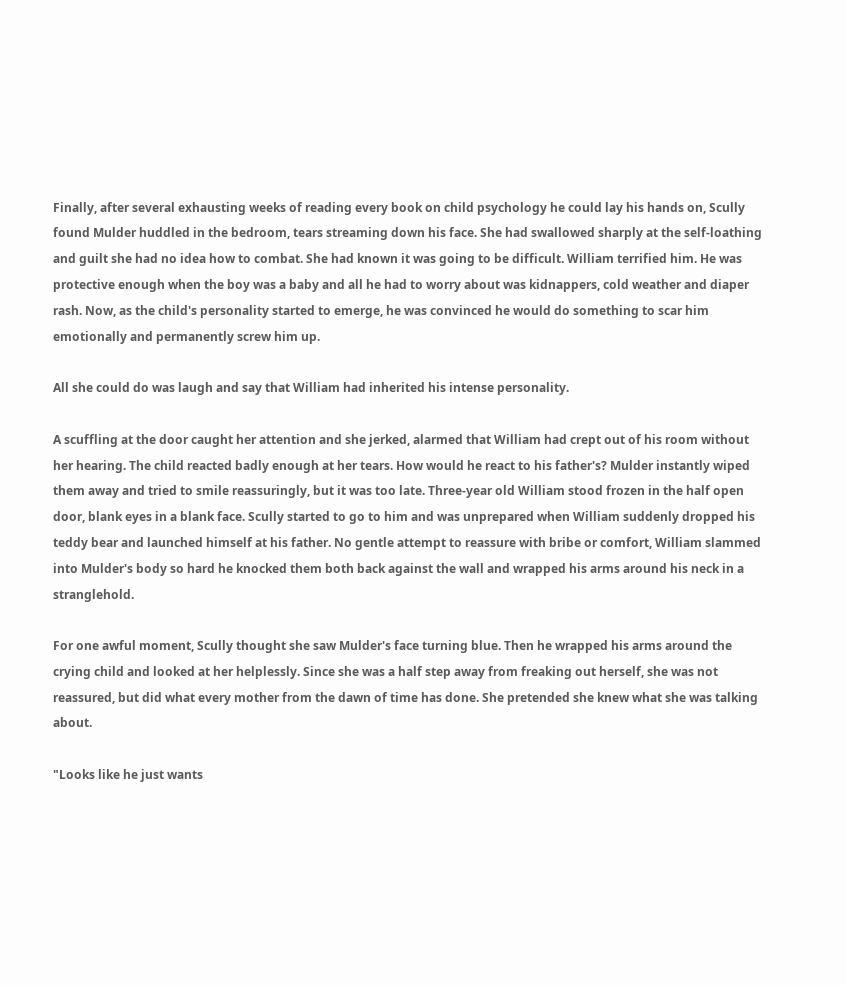Finally, after several exhausting weeks of reading every book on child psychology he could lay his hands on, Scully found Mulder huddled in the bedroom, tears streaming down his face. She had swallowed sharply at the self-loathing and guilt she had no idea how to combat. She had known it was going to be difficult. William terrified him. He was protective enough when the boy was a baby and all he had to worry about was kidnappers, cold weather and diaper rash. Now, as the child's personality started to emerge, he was convinced he would do something to scar him emotionally and permanently screw him up.

All she could do was laugh and say that William had inherited his intense personality.

A scuffling at the door caught her attention and she jerked, alarmed that William had crept out of his room without her hearing. The child reacted badly enough at her tears. How would he react to his father's? Mulder instantly wiped them away and tried to smile reassuringly, but it was too late. Three-year old William stood frozen in the half open door, blank eyes in a blank face. Scully started to go to him and was unprepared when William suddenly dropped his teddy bear and launched himself at his father. No gentle attempt to reassure with bribe or comfort, William slammed into Mulder's body so hard he knocked them both back against the wall and wrapped his arms around his neck in a stranglehold.

For one awful moment, Scully thought she saw Mulder's face turning blue. Then he wrapped his arms around the crying child and looked at her helplessly. Since she was a half step away from freaking out herself, she was not reassured, but did what every mother from the dawn of time has done. She pretended she knew what she was talking about.

"Looks like he just wants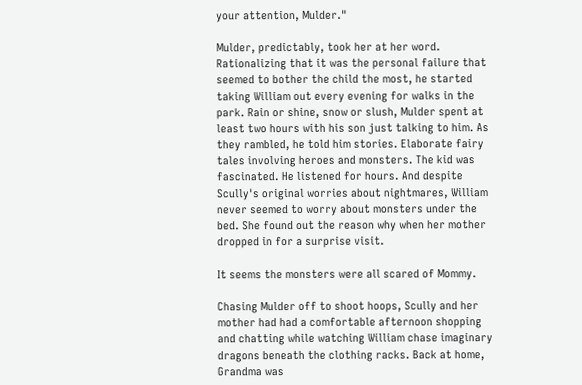your attention, Mulder."

Mulder, predictably, took her at her word. Rationalizing that it was the personal failure that seemed to bother the child the most, he started taking William out every evening for walks in the park. Rain or shine, snow or slush, Mulder spent at least two hours with his son just talking to him. As they rambled, he told him stories. Elaborate fairy tales involving heroes and monsters. The kid was fascinated. He listened for hours. And despite Scully's original worries about nightmares, William never seemed to worry about monsters under the bed. She found out the reason why when her mother dropped in for a surprise visit.

It seems the monsters were all scared of Mommy.

Chasing Mulder off to shoot hoops, Scully and her mother had had a comfortable afternoon shopping and chatting while watching William chase imaginary dragons beneath the clothing racks. Back at home, Grandma was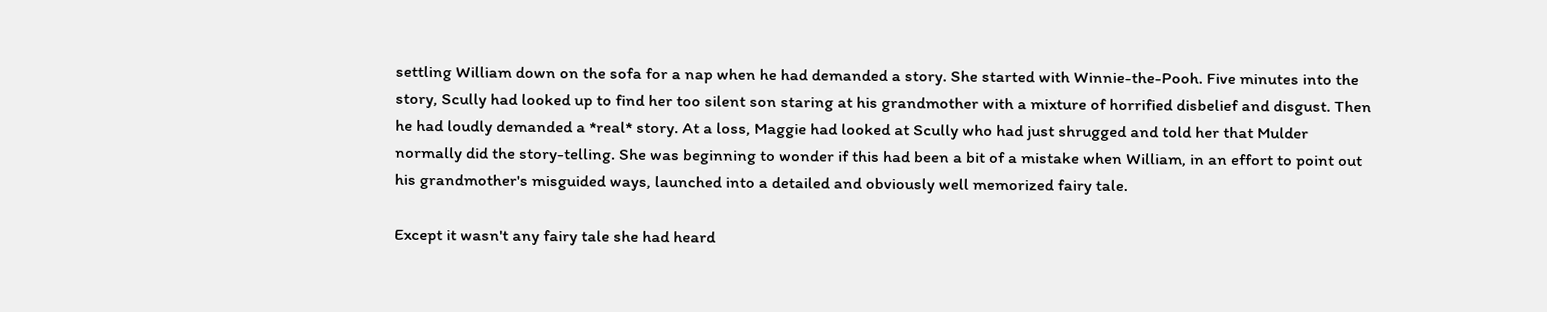settling William down on the sofa for a nap when he had demanded a story. She started with Winnie-the-Pooh. Five minutes into the story, Scully had looked up to find her too silent son staring at his grandmother with a mixture of horrified disbelief and disgust. Then he had loudly demanded a *real* story. At a loss, Maggie had looked at Scully who had just shrugged and told her that Mulder normally did the story-telling. She was beginning to wonder if this had been a bit of a mistake when William, in an effort to point out his grandmother's misguided ways, launched into a detailed and obviously well memorized fairy tale.

Except it wasn't any fairy tale she had heard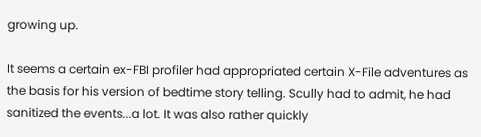growing up.

It seems a certain ex-FBI profiler had appropriated certain X-File adventures as the basis for his version of bedtime story telling. Scully had to admit, he had sanitized the events...a lot. It was also rather quickly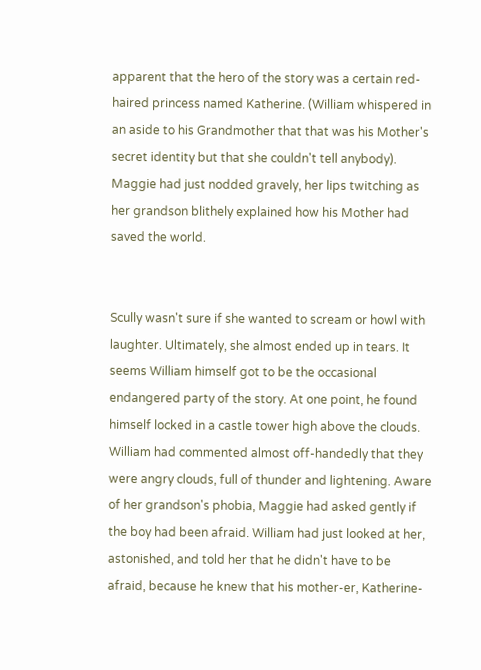apparent that the hero of the story was a certain red- haired princess named Katherine. (William whispered in an aside to his Grandmother that that was his Mother's secret identity but that she couldn't tell anybody). Maggie had just nodded gravely, her lips twitching as her grandson blithely explained how his Mother had saved the world.


Scully wasn't sure if she wanted to scream or howl with laughter. Ultimately, she almost ended up in tears. It seems William himself got to be the occasional endangered party of the story. At one point, he found himself locked in a castle tower high above the clouds. William had commented almost off-handedly that they were angry clouds, full of thunder and lightening. Aware of her grandson's phobia, Maggie had asked gently if the boy had been afraid. William had just looked at her, astonished, and told her that he didn't have to be afraid, because he knew that his mother-er, Katherine-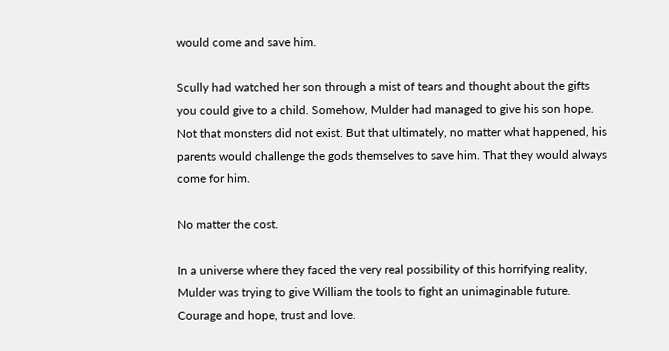would come and save him.

Scully had watched her son through a mist of tears and thought about the gifts you could give to a child. Somehow, Mulder had managed to give his son hope. Not that monsters did not exist. But that ultimately, no matter what happened, his parents would challenge the gods themselves to save him. That they would always come for him.

No matter the cost.

In a universe where they faced the very real possibility of this horrifying reality, Mulder was trying to give William the tools to fight an unimaginable future. Courage and hope, trust and love.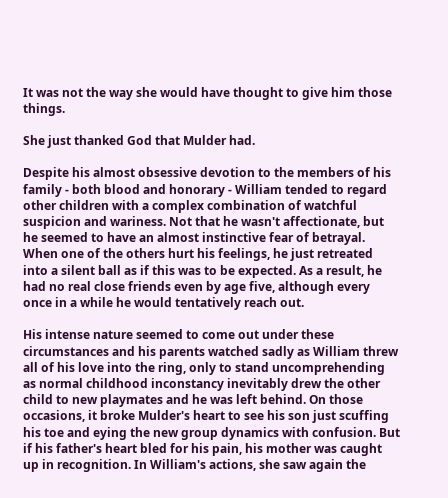It was not the way she would have thought to give him those things.

She just thanked God that Mulder had.

Despite his almost obsessive devotion to the members of his family - both blood and honorary - William tended to regard other children with a complex combination of watchful suspicion and wariness. Not that he wasn't affectionate, but he seemed to have an almost instinctive fear of betrayal. When one of the others hurt his feelings, he just retreated into a silent ball as if this was to be expected. As a result, he had no real close friends even by age five, although every once in a while he would tentatively reach out.

His intense nature seemed to come out under these circumstances and his parents watched sadly as William threw all of his love into the ring, only to stand uncomprehending as normal childhood inconstancy inevitably drew the other child to new playmates and he was left behind. On those occasions, it broke Mulder's heart to see his son just scuffing his toe and eying the new group dynamics with confusion. But if his father's heart bled for his pain, his mother was caught up in recognition. In William's actions, she saw again the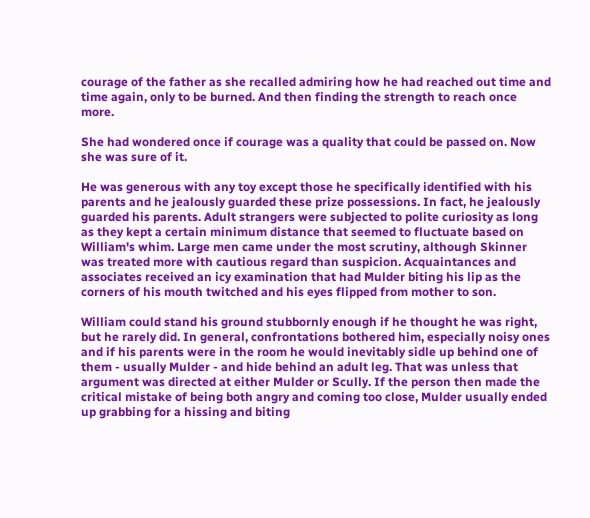courage of the father as she recalled admiring how he had reached out time and time again, only to be burned. And then finding the strength to reach once more.

She had wondered once if courage was a quality that could be passed on. Now she was sure of it.

He was generous with any toy except those he specifically identified with his parents and he jealously guarded these prize possessions. In fact, he jealously guarded his parents. Adult strangers were subjected to polite curiosity as long as they kept a certain minimum distance that seemed to fluctuate based on William's whim. Large men came under the most scrutiny, although Skinner was treated more with cautious regard than suspicion. Acquaintances and associates received an icy examination that had Mulder biting his lip as the corners of his mouth twitched and his eyes flipped from mother to son.

William could stand his ground stubbornly enough if he thought he was right, but he rarely did. In general, confrontations bothered him, especially noisy ones and if his parents were in the room he would inevitably sidle up behind one of them - usually Mulder - and hide behind an adult leg. That was unless that argument was directed at either Mulder or Scully. If the person then made the critical mistake of being both angry and coming too close, Mulder usually ended up grabbing for a hissing and biting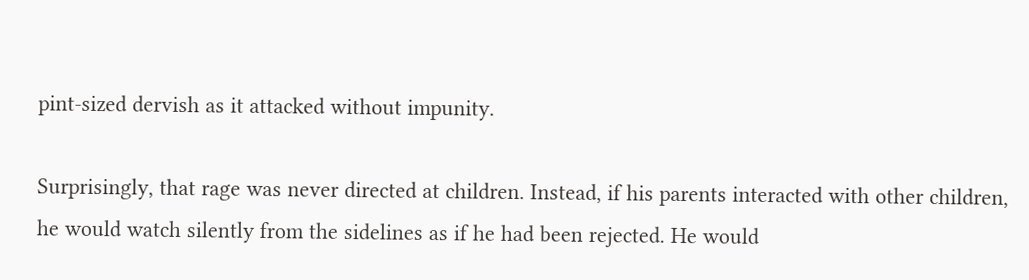pint-sized dervish as it attacked without impunity.

Surprisingly, that rage was never directed at children. Instead, if his parents interacted with other children, he would watch silently from the sidelines as if he had been rejected. He would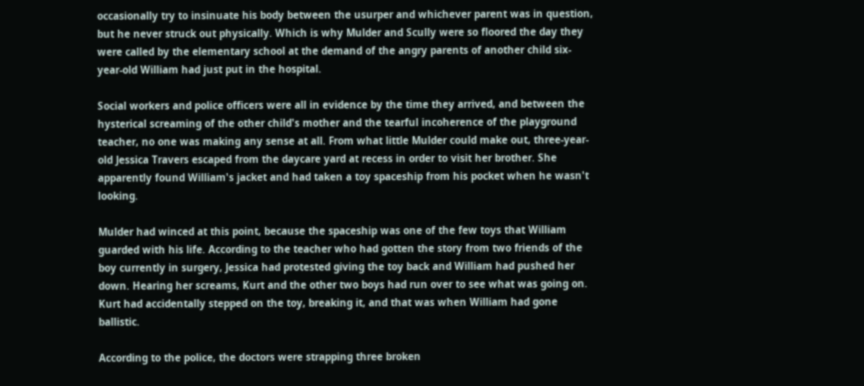occasionally try to insinuate his body between the usurper and whichever parent was in question, but he never struck out physically. Which is why Mulder and Scully were so floored the day they were called by the elementary school at the demand of the angry parents of another child six-year-old William had just put in the hospital.

Social workers and police officers were all in evidence by the time they arrived, and between the hysterical screaming of the other child's mother and the tearful incoherence of the playground teacher, no one was making any sense at all. From what little Mulder could make out, three-year-old Jessica Travers escaped from the daycare yard at recess in order to visit her brother. She apparently found William's jacket and had taken a toy spaceship from his pocket when he wasn't looking.

Mulder had winced at this point, because the spaceship was one of the few toys that William guarded with his life. According to the teacher who had gotten the story from two friends of the boy currently in surgery, Jessica had protested giving the toy back and William had pushed her down. Hearing her screams, Kurt and the other two boys had run over to see what was going on. Kurt had accidentally stepped on the toy, breaking it, and that was when William had gone ballistic.

According to the police, the doctors were strapping three broken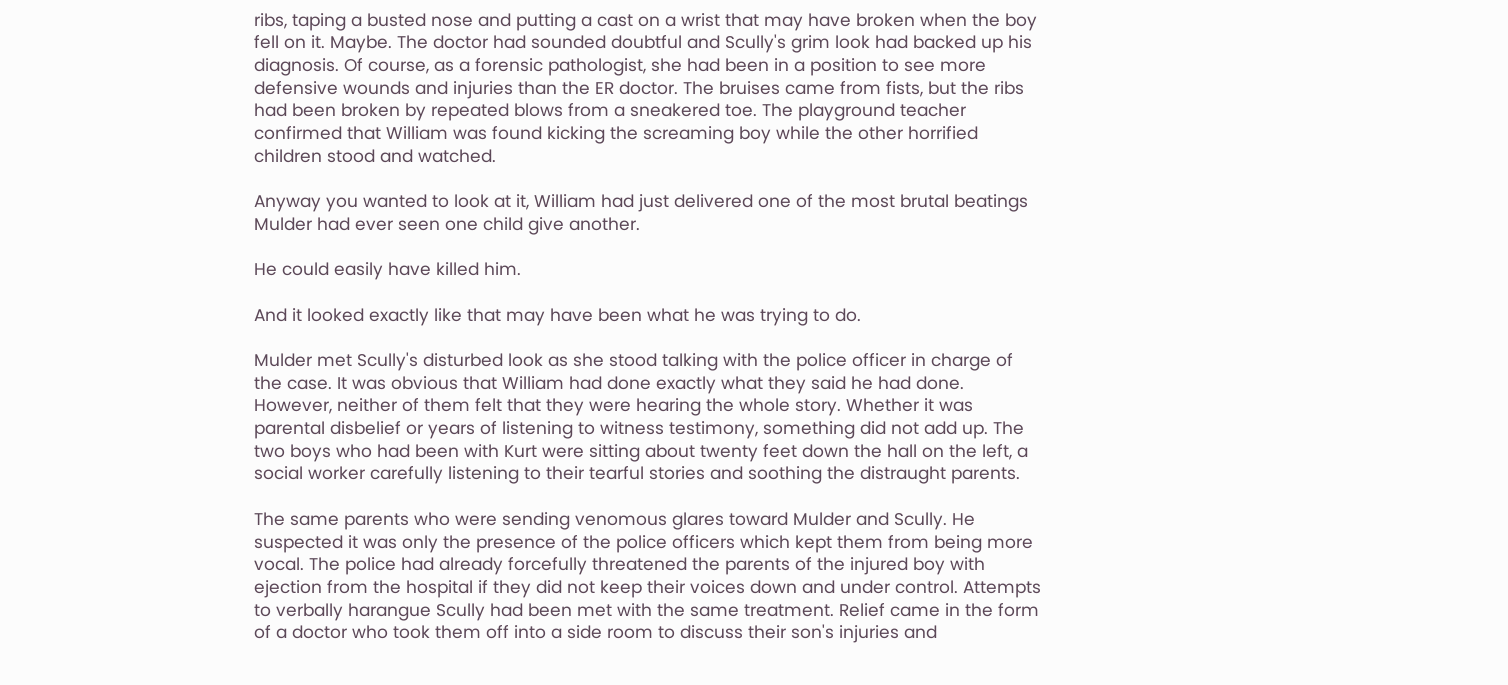ribs, taping a busted nose and putting a cast on a wrist that may have broken when the boy fell on it. Maybe. The doctor had sounded doubtful and Scully's grim look had backed up his diagnosis. Of course, as a forensic pathologist, she had been in a position to see more defensive wounds and injuries than the ER doctor. The bruises came from fists, but the ribs had been broken by repeated blows from a sneakered toe. The playground teacher confirmed that William was found kicking the screaming boy while the other horrified children stood and watched.

Anyway you wanted to look at it, William had just delivered one of the most brutal beatings Mulder had ever seen one child give another.

He could easily have killed him.

And it looked exactly like that may have been what he was trying to do.

Mulder met Scully's disturbed look as she stood talking with the police officer in charge of the case. It was obvious that William had done exactly what they said he had done. However, neither of them felt that they were hearing the whole story. Whether it was parental disbelief or years of listening to witness testimony, something did not add up. The two boys who had been with Kurt were sitting about twenty feet down the hall on the left, a social worker carefully listening to their tearful stories and soothing the distraught parents.

The same parents who were sending venomous glares toward Mulder and Scully. He suspected it was only the presence of the police officers which kept them from being more vocal. The police had already forcefully threatened the parents of the injured boy with ejection from the hospital if they did not keep their voices down and under control. Attempts to verbally harangue Scully had been met with the same treatment. Relief came in the form of a doctor who took them off into a side room to discuss their son's injuries and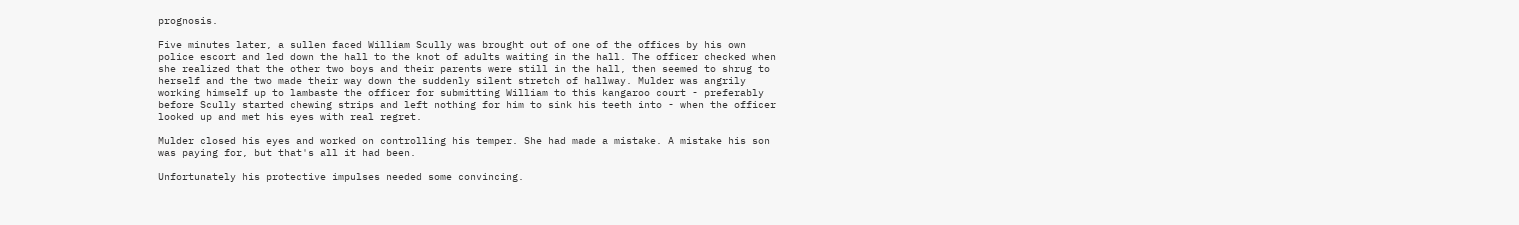prognosis.

Five minutes later, a sullen faced William Scully was brought out of one of the offices by his own police escort and led down the hall to the knot of adults waiting in the hall. The officer checked when she realized that the other two boys and their parents were still in the hall, then seemed to shrug to herself and the two made their way down the suddenly silent stretch of hallway. Mulder was angrily working himself up to lambaste the officer for submitting William to this kangaroo court - preferably before Scully started chewing strips and left nothing for him to sink his teeth into - when the officer looked up and met his eyes with real regret.

Mulder closed his eyes and worked on controlling his temper. She had made a mistake. A mistake his son was paying for, but that's all it had been.

Unfortunately his protective impulses needed some convincing.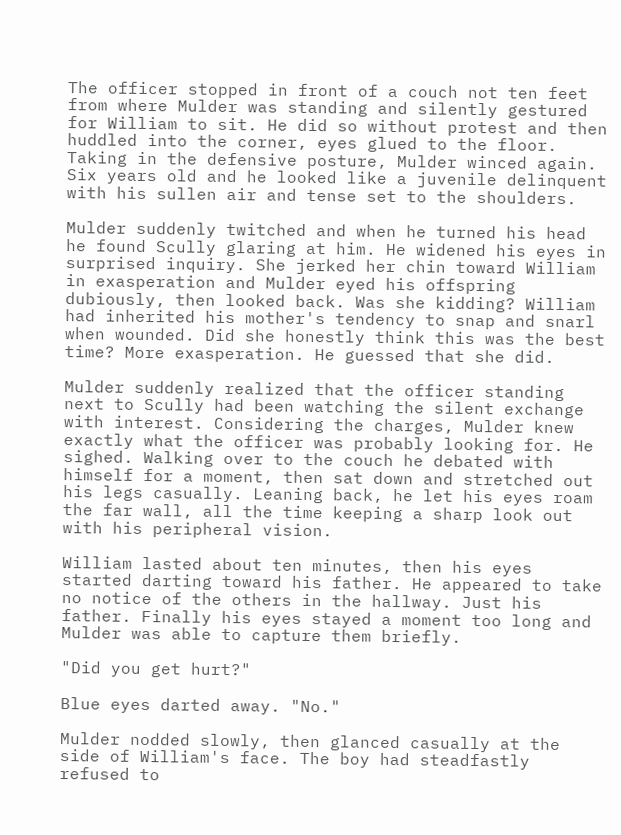The officer stopped in front of a couch not ten feet from where Mulder was standing and silently gestured for William to sit. He did so without protest and then huddled into the corner, eyes glued to the floor. Taking in the defensive posture, Mulder winced again. Six years old and he looked like a juvenile delinquent with his sullen air and tense set to the shoulders.

Mulder suddenly twitched and when he turned his head he found Scully glaring at him. He widened his eyes in surprised inquiry. She jerked her chin toward William in exasperation and Mulder eyed his offspring dubiously, then looked back. Was she kidding? William had inherited his mother's tendency to snap and snarl when wounded. Did she honestly think this was the best time? More exasperation. He guessed that she did.

Mulder suddenly realized that the officer standing next to Scully had been watching the silent exchange with interest. Considering the charges, Mulder knew exactly what the officer was probably looking for. He sighed. Walking over to the couch he debated with himself for a moment, then sat down and stretched out his legs casually. Leaning back, he let his eyes roam the far wall, all the time keeping a sharp look out with his peripheral vision.

William lasted about ten minutes, then his eyes started darting toward his father. He appeared to take no notice of the others in the hallway. Just his father. Finally his eyes stayed a moment too long and Mulder was able to capture them briefly.

"Did you get hurt?"

Blue eyes darted away. "No."

Mulder nodded slowly, then glanced casually at the side of William's face. The boy had steadfastly refused to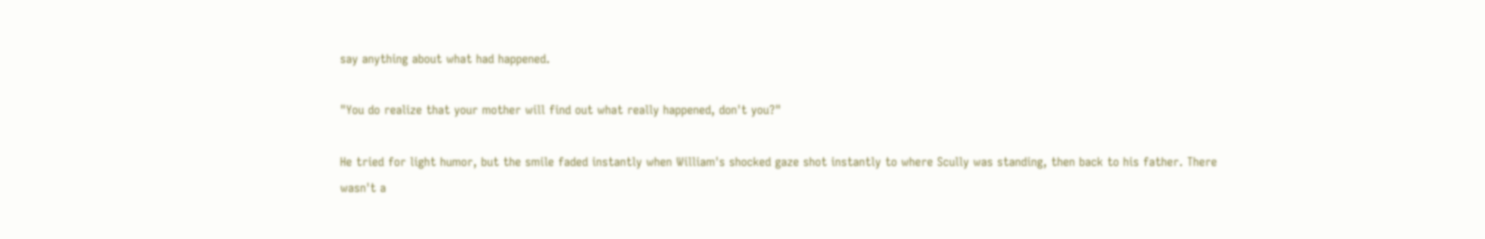say anything about what had happened.

"You do realize that your mother will find out what really happened, don't you?"

He tried for light humor, but the smile faded instantly when William's shocked gaze shot instantly to where Scully was standing, then back to his father. There wasn't a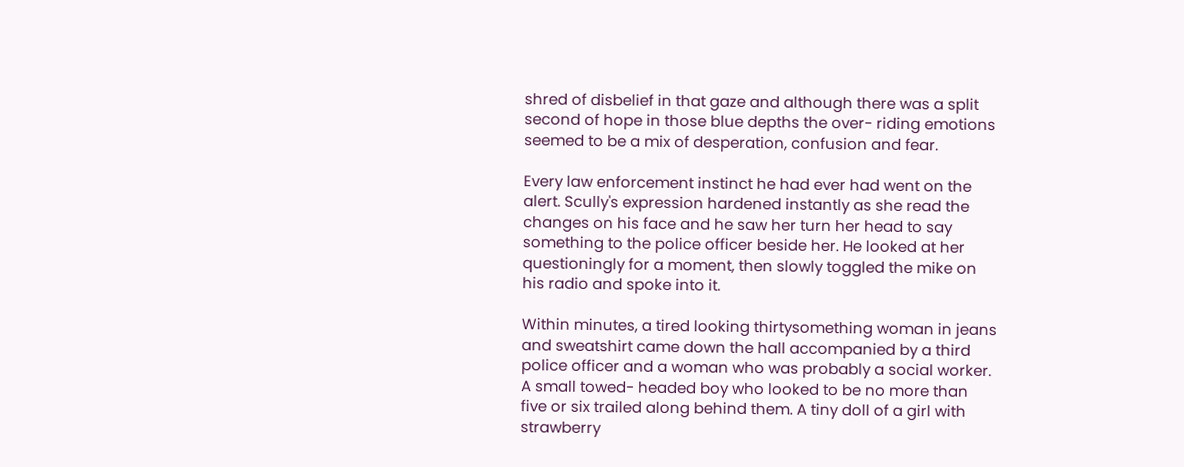shred of disbelief in that gaze and although there was a split second of hope in those blue depths the over- riding emotions seemed to be a mix of desperation, confusion and fear.

Every law enforcement instinct he had ever had went on the alert. Scully's expression hardened instantly as she read the changes on his face and he saw her turn her head to say something to the police officer beside her. He looked at her questioningly for a moment, then slowly toggled the mike on his radio and spoke into it.

Within minutes, a tired looking thirtysomething woman in jeans and sweatshirt came down the hall accompanied by a third police officer and a woman who was probably a social worker. A small towed- headed boy who looked to be no more than five or six trailed along behind them. A tiny doll of a girl with strawberry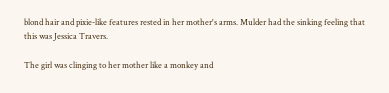blond hair and pixie-like features rested in her mother's arms. Mulder had the sinking feeling that this was Jessica Travers.

The girl was clinging to her mother like a monkey and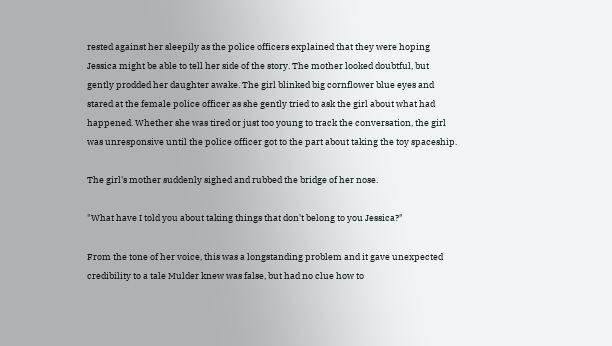rested against her sleepily as the police officers explained that they were hoping Jessica might be able to tell her side of the story. The mother looked doubtful, but gently prodded her daughter awake. The girl blinked big cornflower blue eyes and stared at the female police officer as she gently tried to ask the girl about what had happened. Whether she was tired or just too young to track the conversation, the girl was unresponsive until the police officer got to the part about taking the toy spaceship.

The girl's mother suddenly sighed and rubbed the bridge of her nose.

"What have I told you about taking things that don't belong to you Jessica?"

From the tone of her voice, this was a longstanding problem and it gave unexpected credibility to a tale Mulder knew was false, but had no clue how to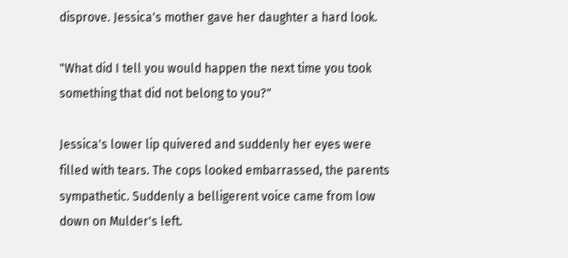disprove. Jessica's mother gave her daughter a hard look.

"What did I tell you would happen the next time you took something that did not belong to you?"

Jessica's lower lip quivered and suddenly her eyes were filled with tears. The cops looked embarrassed, the parents sympathetic. Suddenly a belligerent voice came from low down on Mulder's left.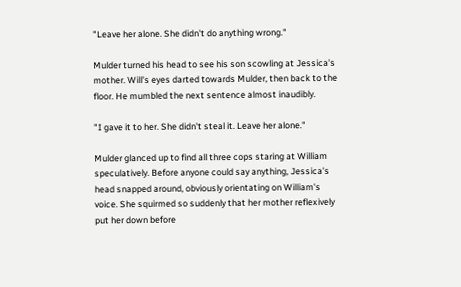"Leave her alone. She didn't do anything wrong."

Mulder turned his head to see his son scowling at Jessica's mother. Will's eyes darted towards Mulder, then back to the floor. He mumbled the next sentence almost inaudibly.

"I gave it to her. She didn't steal it. Leave her alone."

Mulder glanced up to find all three cops staring at William speculatively. Before anyone could say anything, Jessica's head snapped around, obviously orientating on William's voice. She squirmed so suddenly that her mother reflexively put her down before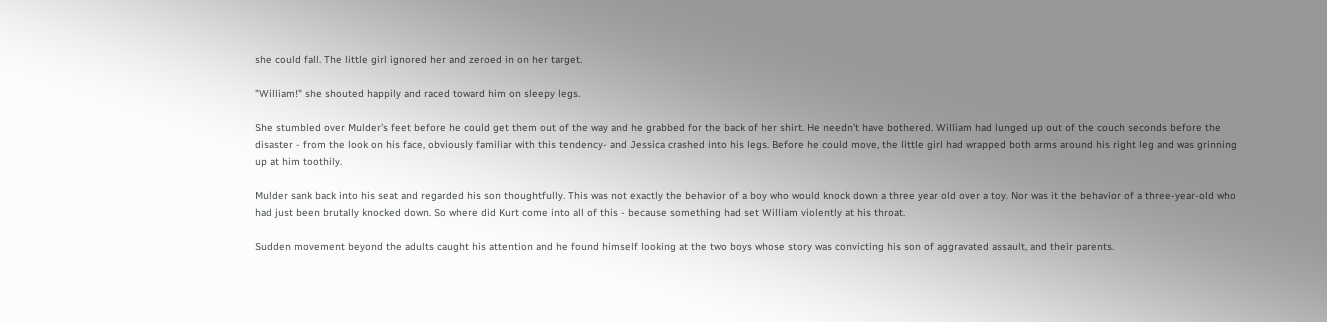she could fall. The little girl ignored her and zeroed in on her target.

"William!" she shouted happily and raced toward him on sleepy legs.

She stumbled over Mulder's feet before he could get them out of the way and he grabbed for the back of her shirt. He needn't have bothered. William had lunged up out of the couch seconds before the disaster - from the look on his face, obviously familiar with this tendency- and Jessica crashed into his legs. Before he could move, the little girl had wrapped both arms around his right leg and was grinning up at him toothily.

Mulder sank back into his seat and regarded his son thoughtfully. This was not exactly the behavior of a boy who would knock down a three year old over a toy. Nor was it the behavior of a three-year-old who had just been brutally knocked down. So where did Kurt come into all of this - because something had set William violently at his throat.

Sudden movement beyond the adults caught his attention and he found himself looking at the two boys whose story was convicting his son of aggravated assault, and their parents.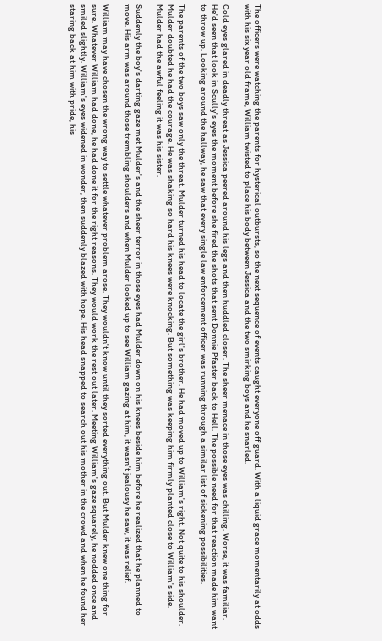The officers were watching the parents for hysterical outbursts, so the next sequence of events caught everyone off guard. With a liquid grace momentarily at odds with his six year old frame, William twisted to place his body between Jessica and the two smirking boys and he snarled.

Cold eyes glared in deadly threat as Jessica peered around his legs and then huddled closer. The sheer menace in those eyes was chilling. Worse, it was familiar. He'd seen that look in Scully's eyes the moment before she fired the shots that sent Donnie Pfaster back to Hell. The possible need for that reaction made him want to throw up. Looking around the hallway, he saw that every single law enforcement officer was running through a similar list of sickening possibilities.

The parents of the two boys saw only the threat. Mulder turned his head to locate the girl's brother. He had moved up to William's right. Not quite to his shoulder. Mulder doubted he had the courage. He was shaking so hard his knees were knocking. But something was keeping him firmly planted close to William's side. Mulder had the awful feeling it was his sister.

Suddenly the boy's darting gaze met Mulder's and the sheer terror in those eyes had Mulder down on his knees beside him before he realized that he planned to move. His arm was around those trembling shoulders and when Mulder looked up to see William gazing at him, it wasn't jealousy he saw, it was relief.

William may have chosen the wrong way to settle whatever problem arose. They wouldn't know until they sorted everything out. But Mulder knew one thing for sure. Whatever William had done, he had done it for the right reasons. They would work the rest out later. Meeting William's gaze squarely, he nodded once and smiled slightly. William's eyes widened in wonder, then suddenly blazed with hope. His head snapped to search out his mother in the crowd and when he found her staring back at him with pride, his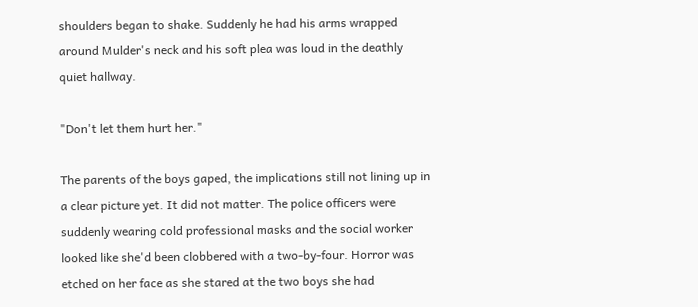shoulders began to shake. Suddenly he had his arms wrapped around Mulder's neck and his soft plea was loud in the deathly quiet hallway.

"Don't let them hurt her."

The parents of the boys gaped, the implications still not lining up in a clear picture yet. It did not matter. The police officers were suddenly wearing cold professional masks and the social worker looked like she'd been clobbered with a two-by-four. Horror was etched on her face as she stared at the two boys she had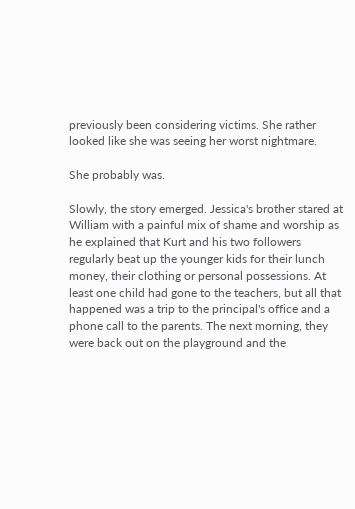previously been considering victims. She rather looked like she was seeing her worst nightmare.

She probably was.

Slowly, the story emerged. Jessica's brother stared at William with a painful mix of shame and worship as he explained that Kurt and his two followers regularly beat up the younger kids for their lunch money, their clothing or personal possessions. At least one child had gone to the teachers, but all that happened was a trip to the principal's office and a phone call to the parents. The next morning, they were back out on the playground and the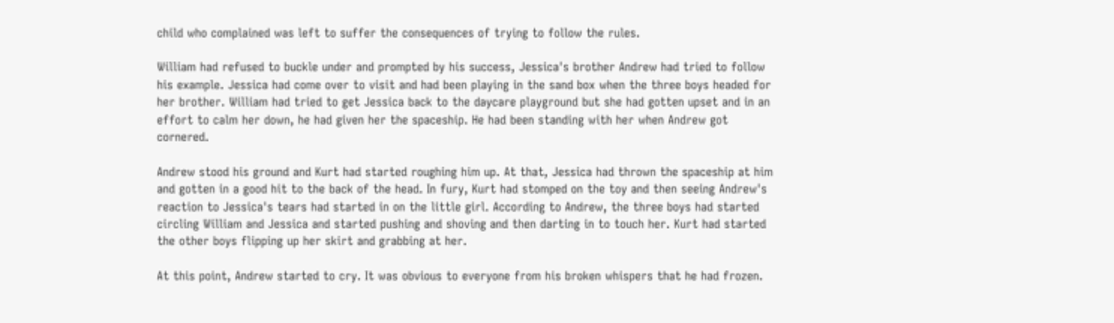child who complained was left to suffer the consequences of trying to follow the rules.

William had refused to buckle under and prompted by his success, Jessica's brother Andrew had tried to follow his example. Jessica had come over to visit and had been playing in the sand box when the three boys headed for her brother. William had tried to get Jessica back to the daycare playground but she had gotten upset and in an effort to calm her down, he had given her the spaceship. He had been standing with her when Andrew got cornered.

Andrew stood his ground and Kurt had started roughing him up. At that, Jessica had thrown the spaceship at him and gotten in a good hit to the back of the head. In fury, Kurt had stomped on the toy and then seeing Andrew's reaction to Jessica's tears had started in on the little girl. According to Andrew, the three boys had started circling William and Jessica and started pushing and shoving and then darting in to touch her. Kurt had started the other boys flipping up her skirt and grabbing at her.

At this point, Andrew started to cry. It was obvious to everyone from his broken whispers that he had frozen.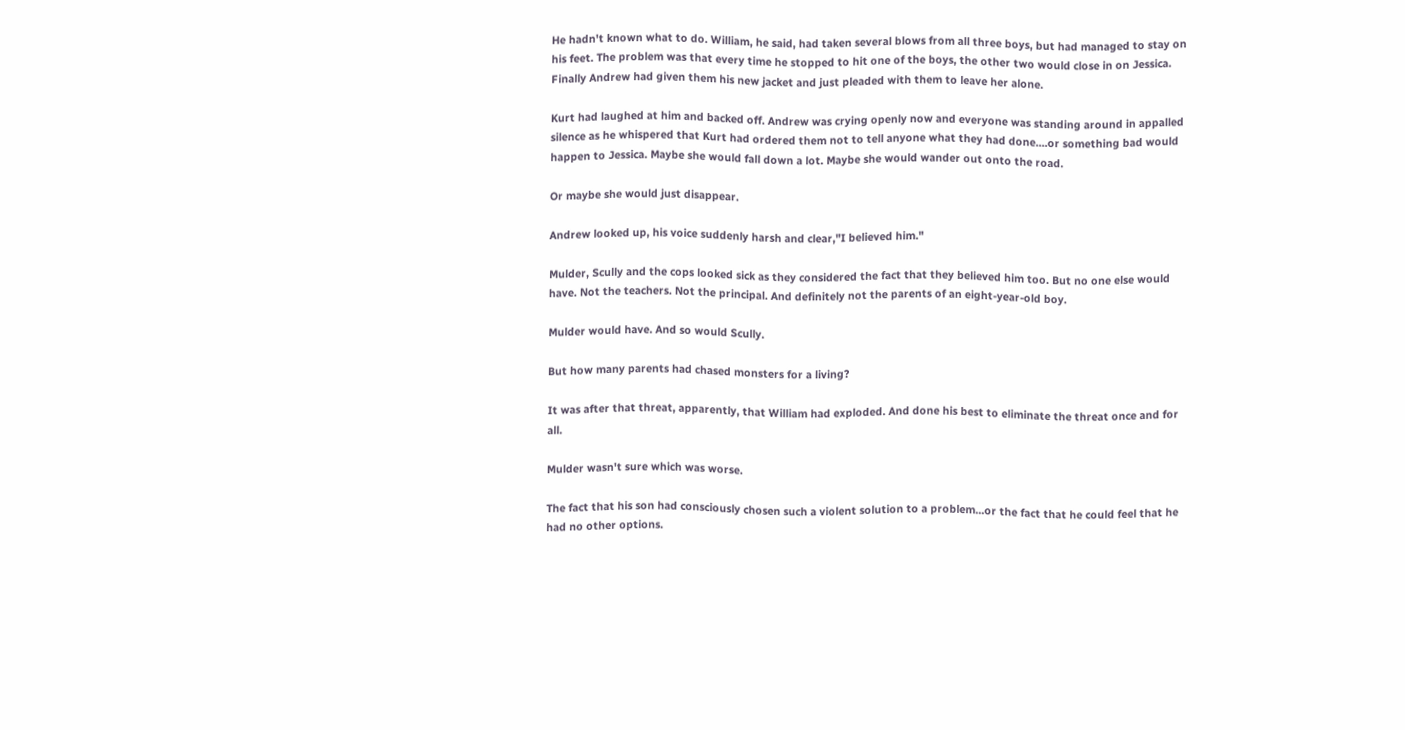He hadn't known what to do. William, he said, had taken several blows from all three boys, but had managed to stay on his feet. The problem was that every time he stopped to hit one of the boys, the other two would close in on Jessica. Finally Andrew had given them his new jacket and just pleaded with them to leave her alone.

Kurt had laughed at him and backed off. Andrew was crying openly now and everyone was standing around in appalled silence as he whispered that Kurt had ordered them not to tell anyone what they had done....or something bad would happen to Jessica. Maybe she would fall down a lot. Maybe she would wander out onto the road.

Or maybe she would just disappear.

Andrew looked up, his voice suddenly harsh and clear,"I believed him."

Mulder, Scully and the cops looked sick as they considered the fact that they believed him too. But no one else would have. Not the teachers. Not the principal. And definitely not the parents of an eight-year-old boy.

Mulder would have. And so would Scully.

But how many parents had chased monsters for a living?

It was after that threat, apparently, that William had exploded. And done his best to eliminate the threat once and for all.

Mulder wasn't sure which was worse.

The fact that his son had consciously chosen such a violent solution to a problem...or the fact that he could feel that he had no other options.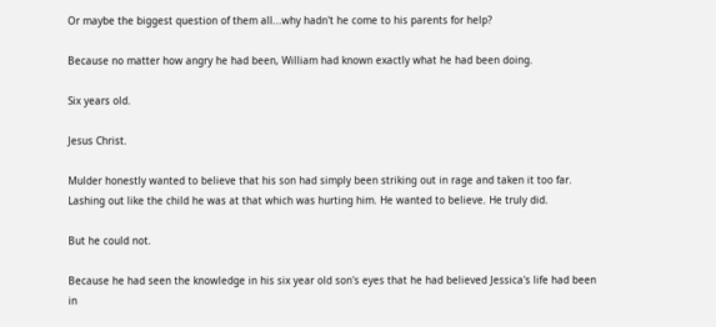Or maybe the biggest question of them all...why hadn't he come to his parents for help?

Because no matter how angry he had been, William had known exactly what he had been doing.

Six years old.

Jesus Christ.

Mulder honestly wanted to believe that his son had simply been striking out in rage and taken it too far. Lashing out like the child he was at that which was hurting him. He wanted to believe. He truly did.

But he could not.

Because he had seen the knowledge in his six year old son's eyes that he had believed Jessica's life had been in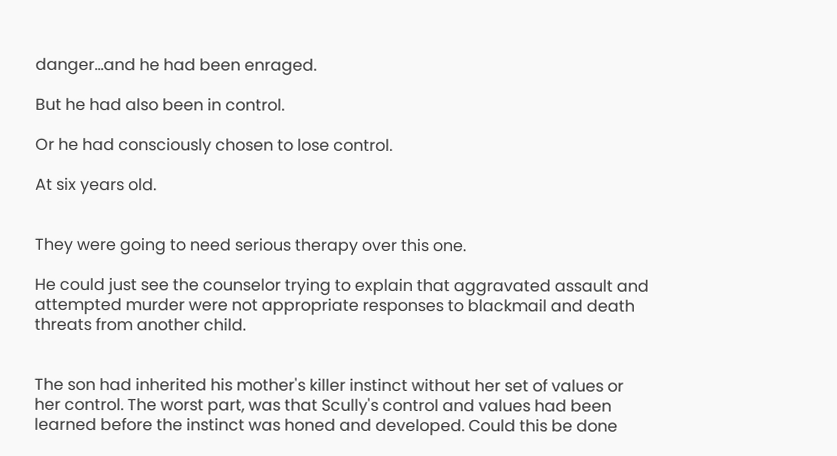danger...and he had been enraged.

But he had also been in control.

Or he had consciously chosen to lose control.

At six years old.


They were going to need serious therapy over this one.

He could just see the counselor trying to explain that aggravated assault and attempted murder were not appropriate responses to blackmail and death threats from another child.


The son had inherited his mother's killer instinct without her set of values or her control. The worst part, was that Scully's control and values had been learned before the instinct was honed and developed. Could this be done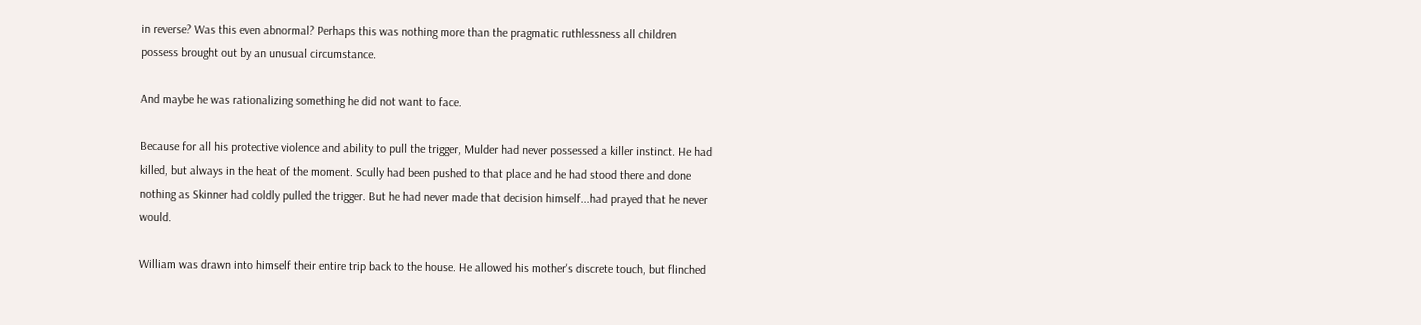in reverse? Was this even abnormal? Perhaps this was nothing more than the pragmatic ruthlessness all children possess brought out by an unusual circumstance.

And maybe he was rationalizing something he did not want to face.

Because for all his protective violence and ability to pull the trigger, Mulder had never possessed a killer instinct. He had killed, but always in the heat of the moment. Scully had been pushed to that place and he had stood there and done nothing as Skinner had coldly pulled the trigger. But he had never made that decision himself...had prayed that he never would.

William was drawn into himself their entire trip back to the house. He allowed his mother's discrete touch, but flinched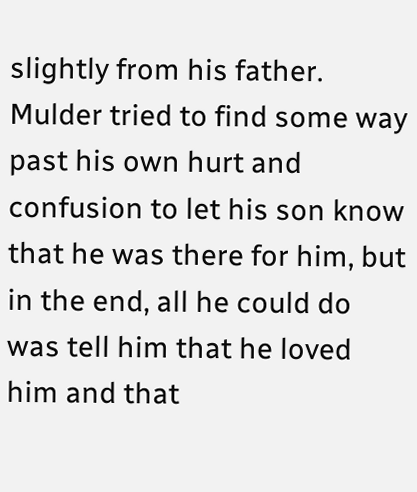slightly from his father. Mulder tried to find some way past his own hurt and confusion to let his son know that he was there for him, but in the end, all he could do was tell him that he loved him and that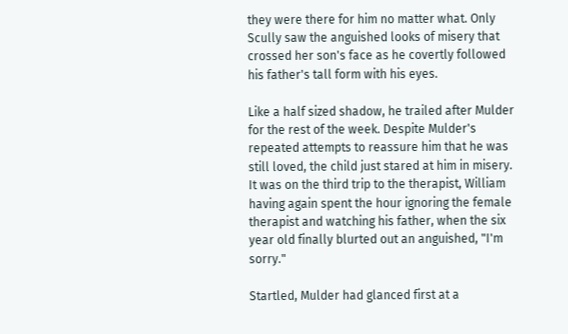they were there for him no matter what. Only Scully saw the anguished looks of misery that crossed her son's face as he covertly followed his father's tall form with his eyes.

Like a half sized shadow, he trailed after Mulder for the rest of the week. Despite Mulder's repeated attempts to reassure him that he was still loved, the child just stared at him in misery. It was on the third trip to the therapist, William having again spent the hour ignoring the female therapist and watching his father, when the six year old finally blurted out an anguished, "I'm sorry."

Startled, Mulder had glanced first at a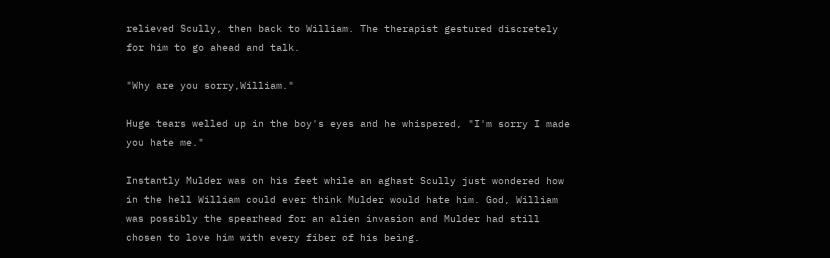relieved Scully, then back to William. The therapist gestured discretely for him to go ahead and talk.

"Why are you sorry,William."

Huge tears welled up in the boy's eyes and he whispered, "I'm sorry I made you hate me."

Instantly Mulder was on his feet while an aghast Scully just wondered how in the hell William could ever think Mulder would hate him. God, William was possibly the spearhead for an alien invasion and Mulder had still chosen to love him with every fiber of his being.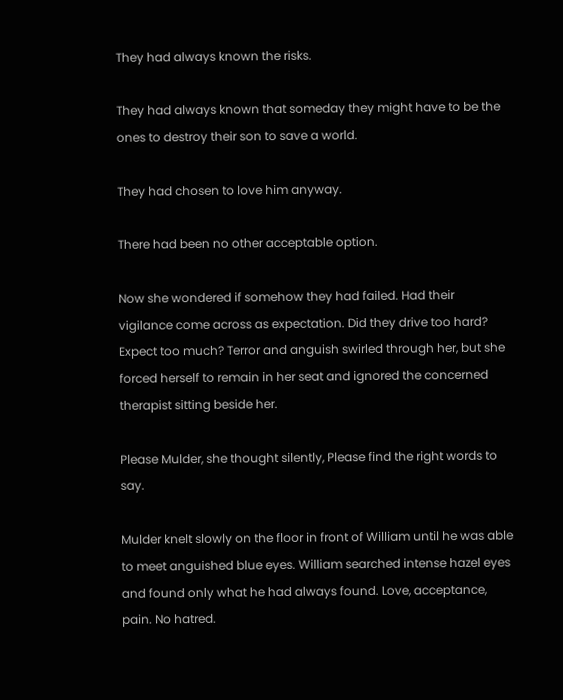They had always known the risks.

They had always known that someday they might have to be the ones to destroy their son to save a world.

They had chosen to love him anyway.

There had been no other acceptable option.

Now she wondered if somehow they had failed. Had their vigilance come across as expectation. Did they drive too hard? Expect too much? Terror and anguish swirled through her, but she forced herself to remain in her seat and ignored the concerned therapist sitting beside her.

Please Mulder, she thought silently, Please find the right words to say.

Mulder knelt slowly on the floor in front of William until he was able to meet anguished blue eyes. William searched intense hazel eyes and found only what he had always found. Love, acceptance, pain. No hatred.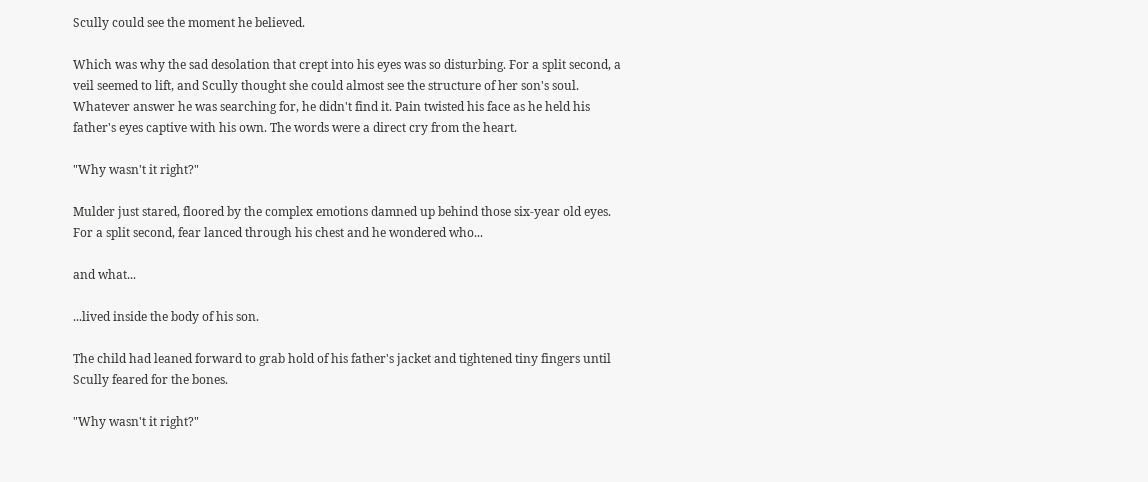Scully could see the moment he believed.

Which was why the sad desolation that crept into his eyes was so disturbing. For a split second, a veil seemed to lift, and Scully thought she could almost see the structure of her son's soul. Whatever answer he was searching for, he didn't find it. Pain twisted his face as he held his father's eyes captive with his own. The words were a direct cry from the heart.

"Why wasn't it right?"

Mulder just stared, floored by the complex emotions damned up behind those six-year old eyes. For a split second, fear lanced through his chest and he wondered who...

and what...

...lived inside the body of his son.

The child had leaned forward to grab hold of his father's jacket and tightened tiny fingers until Scully feared for the bones.

"Why wasn't it right?"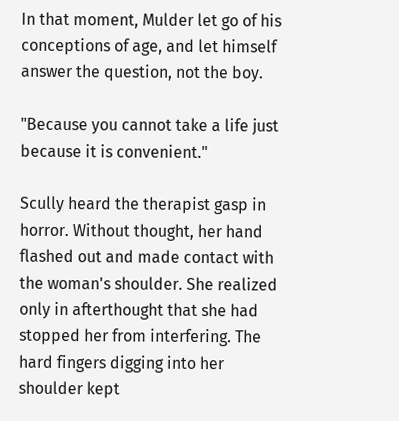In that moment, Mulder let go of his conceptions of age, and let himself answer the question, not the boy.

"Because you cannot take a life just because it is convenient."

Scully heard the therapist gasp in horror. Without thought, her hand flashed out and made contact with the woman's shoulder. She realized only in afterthought that she had stopped her from interfering. The hard fingers digging into her shoulder kept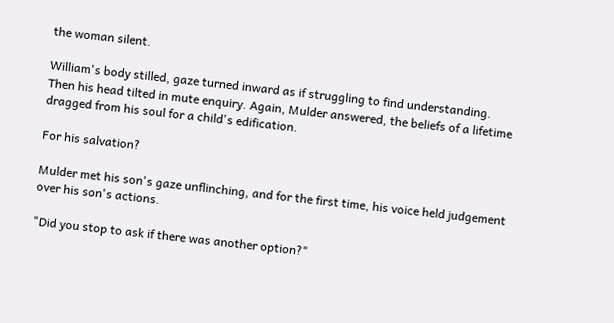the woman silent.

William's body stilled, gaze turned inward as if struggling to find understanding. Then his head tilted in mute enquiry. Again, Mulder answered, the beliefs of a lifetime dragged from his soul for a child's edification.

For his salvation?

Mulder met his son's gaze unflinching, and for the first time, his voice held judgement over his son's actions.

"Did you stop to ask if there was another option?"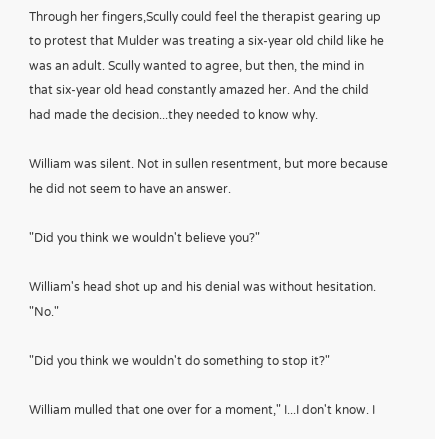Through her fingers,Scully could feel the therapist gearing up to protest that Mulder was treating a six-year old child like he was an adult. Scully wanted to agree, but then, the mind in that six-year old head constantly amazed her. And the child had made the decision...they needed to know why.

William was silent. Not in sullen resentment, but more because he did not seem to have an answer.

"Did you think we wouldn't believe you?"

William's head shot up and his denial was without hesitation. "No."

"Did you think we wouldn't do something to stop it?"

William mulled that one over for a moment," I...I don't know. I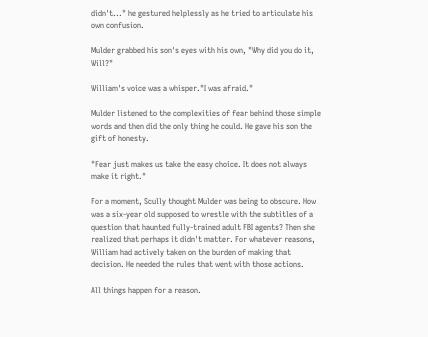didn't..." he gestured helplessly as he tried to articulate his own confusion.

Mulder grabbed his son's eyes with his own, "Why did you do it, Will?"

William's voice was a whisper."I was afraid."

Mulder listened to the complexities of fear behind those simple words and then did the only thing he could. He gave his son the gift of honesty.

"Fear just makes us take the easy choice. It does not always make it right."

For a moment, Scully thought Mulder was being to obscure. How was a six-year old supposed to wrestle with the subtitles of a question that haunted fully-trained adult FBI agents? Then she realized that perhaps it didn't matter. For whatever reasons, William had actively taken on the burden of making that decision. He needed the rules that went with those actions.

All things happen for a reason.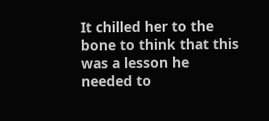It chilled her to the bone to think that this was a lesson he needed to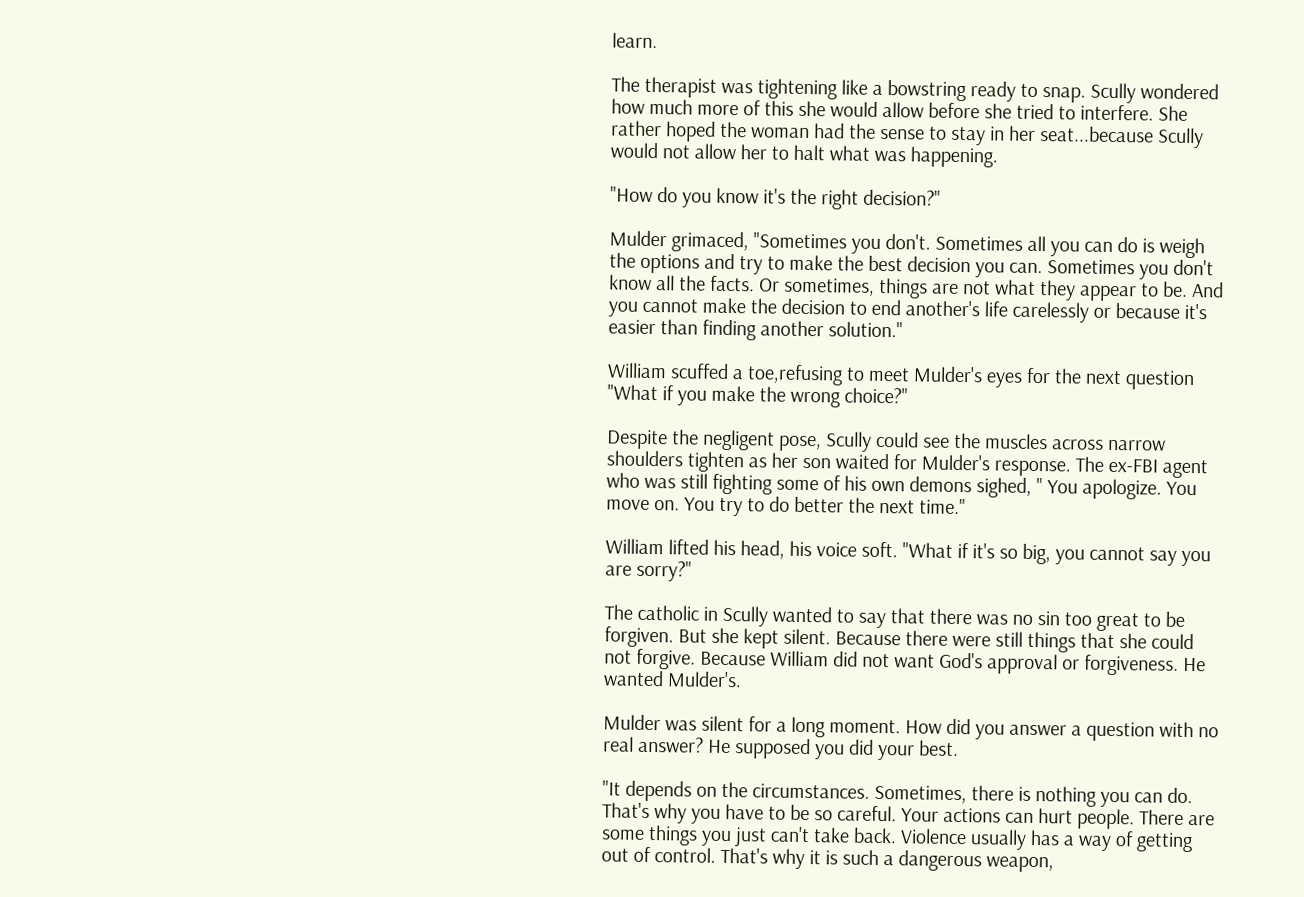learn.

The therapist was tightening like a bowstring ready to snap. Scully wondered how much more of this she would allow before she tried to interfere. She rather hoped the woman had the sense to stay in her seat...because Scully would not allow her to halt what was happening.

"How do you know it's the right decision?"

Mulder grimaced, "Sometimes you don't. Sometimes all you can do is weigh the options and try to make the best decision you can. Sometimes you don't know all the facts. Or sometimes, things are not what they appear to be. And you cannot make the decision to end another's life carelessly or because it's easier than finding another solution."

William scuffed a toe,refusing to meet Mulder's eyes for the next question "What if you make the wrong choice?"

Despite the negligent pose, Scully could see the muscles across narrow shoulders tighten as her son waited for Mulder's response. The ex-FBI agent who was still fighting some of his own demons sighed, " You apologize. You move on. You try to do better the next time."

William lifted his head, his voice soft. "What if it's so big, you cannot say you are sorry?"

The catholic in Scully wanted to say that there was no sin too great to be forgiven. But she kept silent. Because there were still things that she could not forgive. Because William did not want God's approval or forgiveness. He wanted Mulder's.

Mulder was silent for a long moment. How did you answer a question with no real answer? He supposed you did your best.

"It depends on the circumstances. Sometimes, there is nothing you can do. That's why you have to be so careful. Your actions can hurt people. There are some things you just can't take back. Violence usually has a way of getting out of control. That's why it is such a dangerous weapon,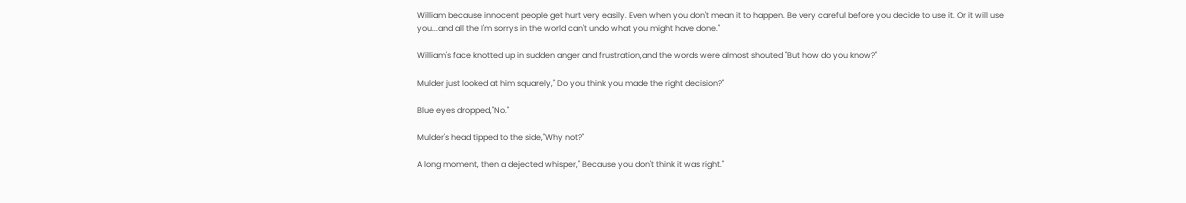William because innocent people get hurt very easily. Even when you don't mean it to happen. Be very careful before you decide to use it. Or it will use you...and all the I'm sorrys in the world can't undo what you might have done."

William's face knotted up in sudden anger and frustration,and the words were almost shouted "But how do you know?"

Mulder just looked at him squarely," Do you think you made the right decision?"

Blue eyes dropped,"No."

Mulder's head tipped to the side,"Why not?"

A long moment, then a dejected whisper," Because you don't think it was right."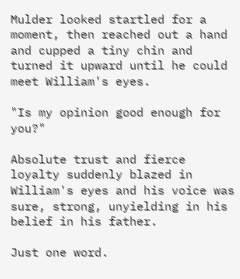Mulder looked startled for a moment, then reached out a hand and cupped a tiny chin and turned it upward until he could meet William's eyes.

"Is my opinion good enough for you?"

Absolute trust and fierce loyalty suddenly blazed in William's eyes and his voice was sure, strong, unyielding in his belief in his father.

Just one word.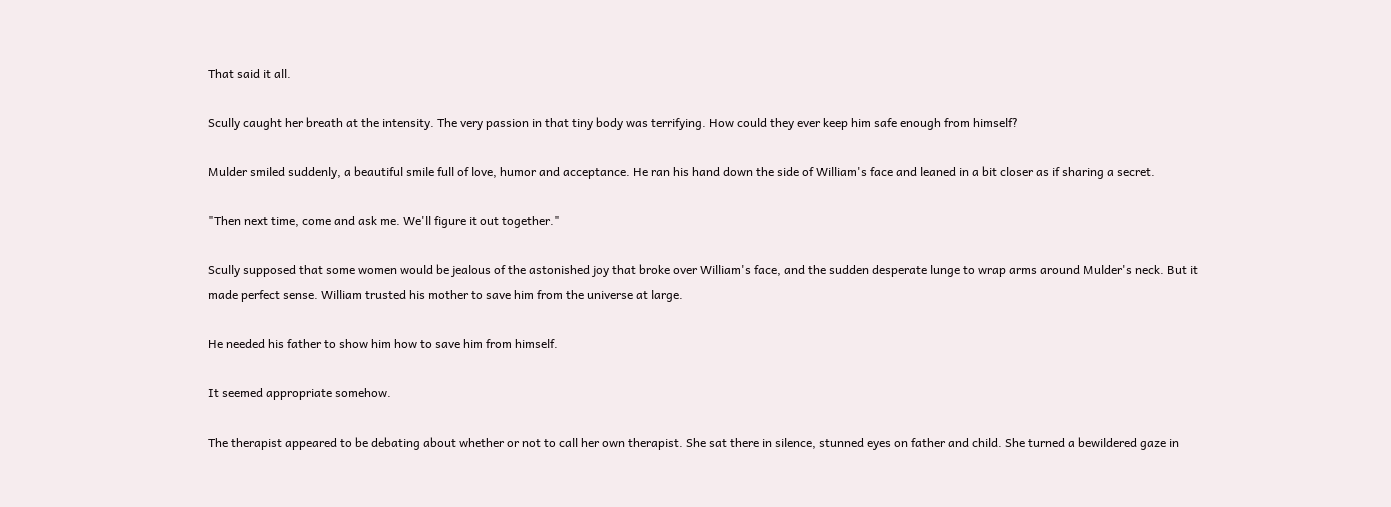That said it all.

Scully caught her breath at the intensity. The very passion in that tiny body was terrifying. How could they ever keep him safe enough from himself?

Mulder smiled suddenly, a beautiful smile full of love, humor and acceptance. He ran his hand down the side of William's face and leaned in a bit closer as if sharing a secret.

"Then next time, come and ask me. We'll figure it out together."

Scully supposed that some women would be jealous of the astonished joy that broke over William's face, and the sudden desperate lunge to wrap arms around Mulder's neck. But it made perfect sense. William trusted his mother to save him from the universe at large.

He needed his father to show him how to save him from himself.

It seemed appropriate somehow.

The therapist appeared to be debating about whether or not to call her own therapist. She sat there in silence, stunned eyes on father and child. She turned a bewildered gaze in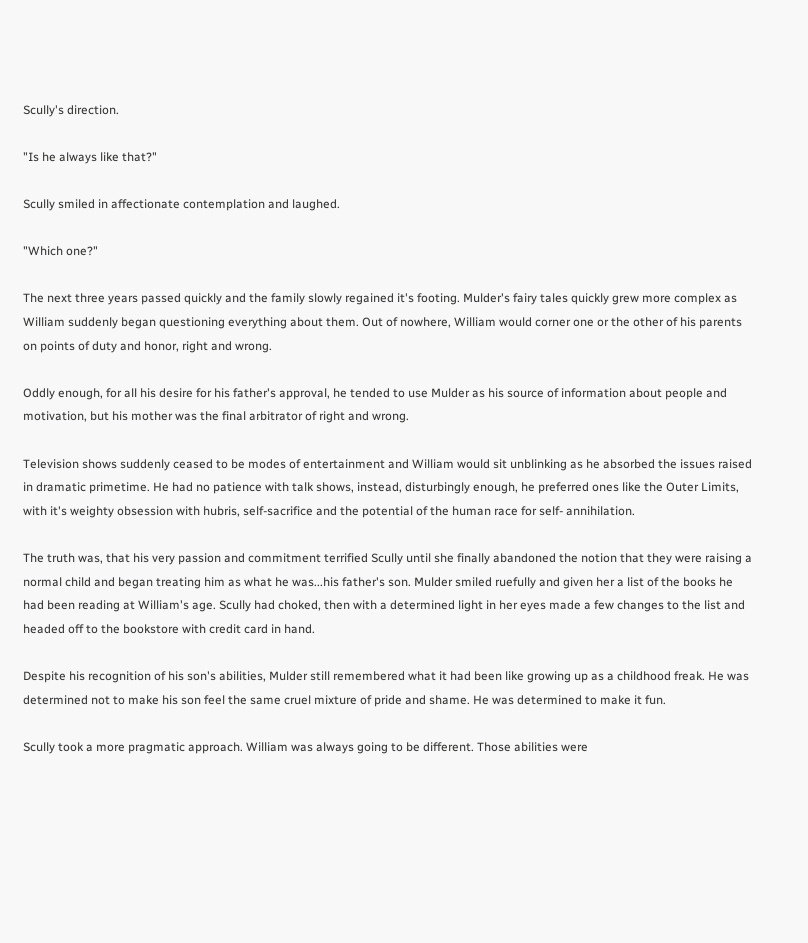Scully's direction.

"Is he always like that?"

Scully smiled in affectionate contemplation and laughed.

"Which one?"

The next three years passed quickly and the family slowly regained it's footing. Mulder's fairy tales quickly grew more complex as William suddenly began questioning everything about them. Out of nowhere, William would corner one or the other of his parents on points of duty and honor, right and wrong.

Oddly enough, for all his desire for his father's approval, he tended to use Mulder as his source of information about people and motivation, but his mother was the final arbitrator of right and wrong.

Television shows suddenly ceased to be modes of entertainment and William would sit unblinking as he absorbed the issues raised in dramatic primetime. He had no patience with talk shows, instead, disturbingly enough, he preferred ones like the Outer Limits, with it's weighty obsession with hubris, self-sacrifice and the potential of the human race for self- annihilation.

The truth was, that his very passion and commitment terrified Scully until she finally abandoned the notion that they were raising a normal child and began treating him as what he was...his father's son. Mulder smiled ruefully and given her a list of the books he had been reading at William's age. Scully had choked, then with a determined light in her eyes made a few changes to the list and headed off to the bookstore with credit card in hand.

Despite his recognition of his son's abilities, Mulder still remembered what it had been like growing up as a childhood freak. He was determined not to make his son feel the same cruel mixture of pride and shame. He was determined to make it fun.

Scully took a more pragmatic approach. William was always going to be different. Those abilities were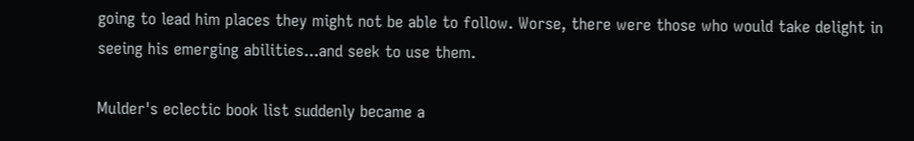going to lead him places they might not be able to follow. Worse, there were those who would take delight in seeing his emerging abilities...and seek to use them.

Mulder's eclectic book list suddenly became a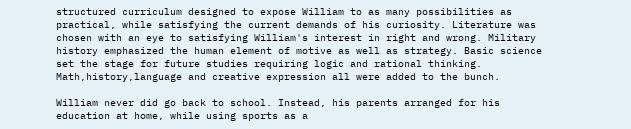structured curriculum designed to expose William to as many possibilities as practical, while satisfying the current demands of his curiosity. Literature was chosen with an eye to satisfying William's interest in right and wrong. Military history emphasized the human element of motive as well as strategy. Basic science set the stage for future studies requiring logic and rational thinking. Math,history,language and creative expression all were added to the bunch.

William never did go back to school. Instead, his parents arranged for his education at home, while using sports as a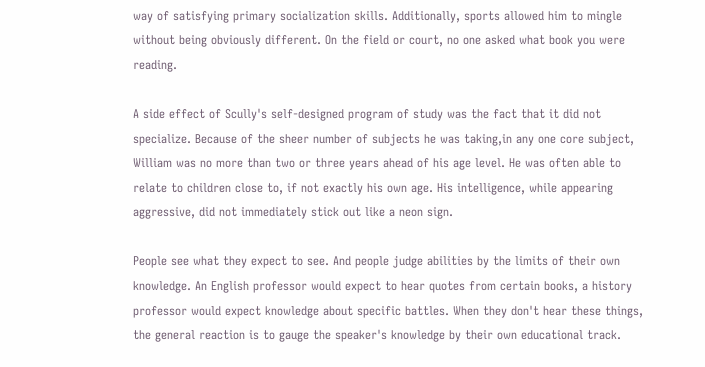way of satisfying primary socialization skills. Additionally, sports allowed him to mingle without being obviously different. On the field or court, no one asked what book you were reading.

A side effect of Scully's self-designed program of study was the fact that it did not specialize. Because of the sheer number of subjects he was taking,in any one core subject, William was no more than two or three years ahead of his age level. He was often able to relate to children close to, if not exactly his own age. His intelligence, while appearing aggressive, did not immediately stick out like a neon sign.

People see what they expect to see. And people judge abilities by the limits of their own knowledge. An English professor would expect to hear quotes from certain books, a history professor would expect knowledge about specific battles. When they don't hear these things, the general reaction is to gauge the speaker's knowledge by their own educational track.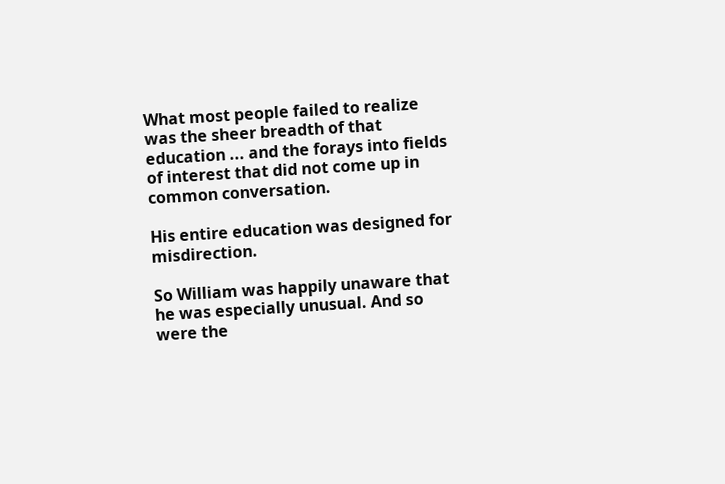What most people failed to realize was the sheer breadth of that education ... and the forays into fields of interest that did not come up in common conversation.

His entire education was designed for misdirection.

So William was happily unaware that he was especially unusual. And so were the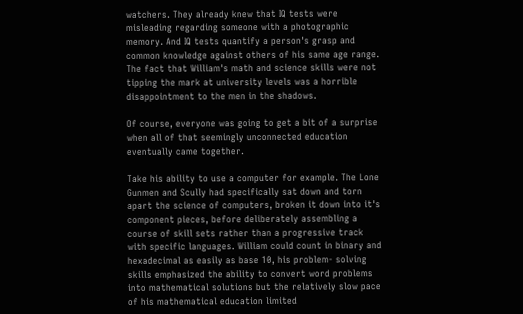watchers. They already knew that IQ tests were misleading regarding someone with a photographic memory. And IQ tests quantify a person's grasp and common knowledge against others of his same age range. The fact that William's math and science skills were not tipping the mark at university levels was a horrible disappointment to the men in the shadows.

Of course, everyone was going to get a bit of a surprise when all of that seemingly unconnected education eventually came together.

Take his ability to use a computer for example. The Lone Gunmen and Scully had specifically sat down and torn apart the science of computers, broken it down into it's component pieces, before deliberately assembling a course of skill sets rather than a progressive track with specific languages. William could count in binary and hexadecimal as easily as base 10, his problem- solving skills emphasized the ability to convert word problems into mathematical solutions but the relatively slow pace of his mathematical education limited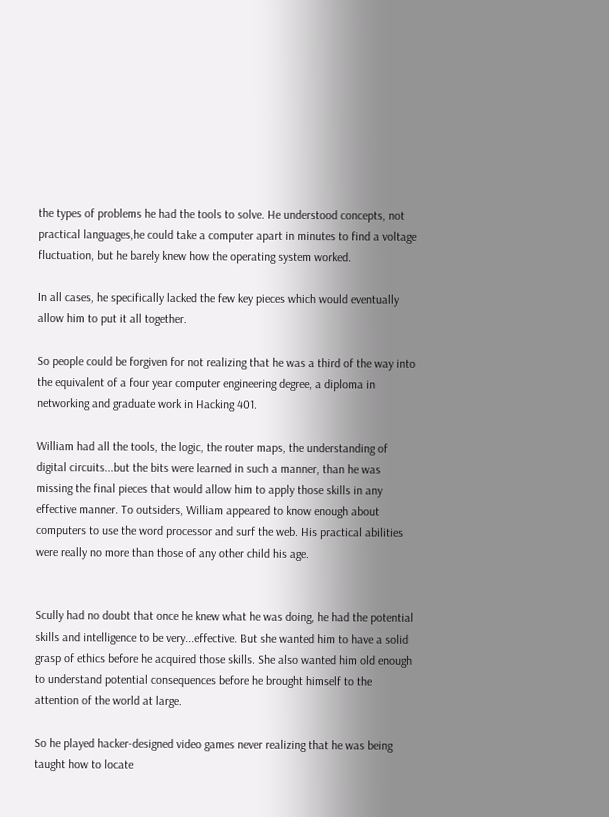the types of problems he had the tools to solve. He understood concepts, not practical languages,he could take a computer apart in minutes to find a voltage fluctuation, but he barely knew how the operating system worked.

In all cases, he specifically lacked the few key pieces which would eventually allow him to put it all together.

So people could be forgiven for not realizing that he was a third of the way into the equivalent of a four year computer engineering degree, a diploma in networking and graduate work in Hacking 401.

William had all the tools, the logic, the router maps, the understanding of digital circuits...but the bits were learned in such a manner, than he was missing the final pieces that would allow him to apply those skills in any effective manner. To outsiders, William appeared to know enough about computers to use the word processor and surf the web. His practical abilities were really no more than those of any other child his age.


Scully had no doubt that once he knew what he was doing, he had the potential skills and intelligence to be very...effective. But she wanted him to have a solid grasp of ethics before he acquired those skills. She also wanted him old enough to understand potential consequences before he brought himself to the attention of the world at large.

So he played hacker-designed video games never realizing that he was being taught how to locate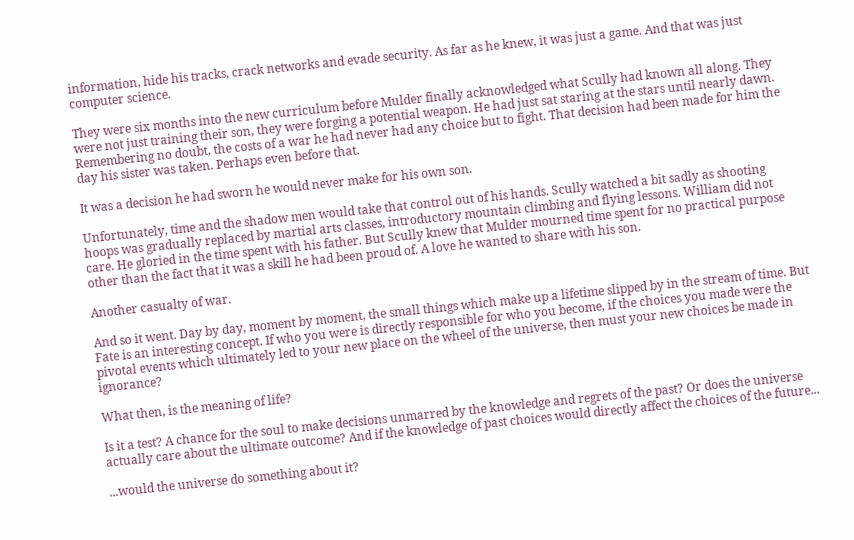information, hide his tracks, crack networks and evade security. As far as he knew, it was just a game. And that was just computer science.

They were six months into the new curriculum before Mulder finally acknowledged what Scully had known all along. They were not just training their son, they were forging a potential weapon. He had just sat staring at the stars until nearly dawn. Remembering no doubt, the costs of a war he had never had any choice but to fight. That decision had been made for him the day his sister was taken. Perhaps even before that.

It was a decision he had sworn he would never make for his own son.

Unfortunately, time and the shadow men would take that control out of his hands. Scully watched a bit sadly as shooting hoops was gradually replaced by martial arts classes, introductory mountain climbing and flying lessons. William did not care. He gloried in the time spent with his father. But Scully knew that Mulder mourned time spent for no practical purpose other than the fact that it was a skill he had been proud of. A love he wanted to share with his son.

Another casualty of war.

And so it went. Day by day, moment by moment, the small things which make up a lifetime slipped by in the stream of time. But Fate is an interesting concept. If who you were is directly responsible for who you become, if the choices you made were the pivotal events which ultimately led to your new place on the wheel of the universe, then must your new choices be made in ignorance?

What then, is the meaning of life?

Is it a test? A chance for the soul to make decisions unmarred by the knowledge and regrets of the past? Or does the universe actually care about the ultimate outcome? And if the knowledge of past choices would directly affect the choices of the future...

...would the universe do something about it?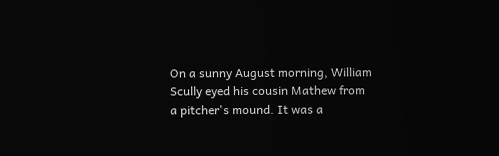On a sunny August morning, William Scully eyed his cousin Mathew from a pitcher's mound. It was a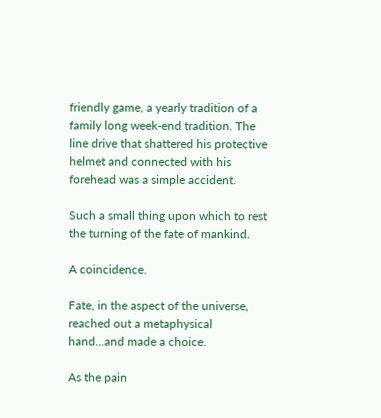friendly game, a yearly tradition of a family long week-end tradition. The line drive that shattered his protective helmet and connected with his forehead was a simple accident.

Such a small thing upon which to rest the turning of the fate of mankind.

A coincidence.

Fate, in the aspect of the universe, reached out a metaphysical hand...and made a choice.

As the pain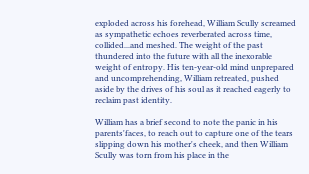exploded across his forehead, William Scully screamed as sympathetic echoes reverberated across time, collided...and meshed. The weight of the past thundered into the future with all the inexorable weight of entropy. His ten-year-old mind unprepared and uncomprehending, William retreated, pushed aside by the drives of his soul as it reached eagerly to reclaim past identity.

William has a brief second to note the panic in his parents'faces, to reach out to capture one of the tears slipping down his mother's cheek, and then William Scully was torn from his place in the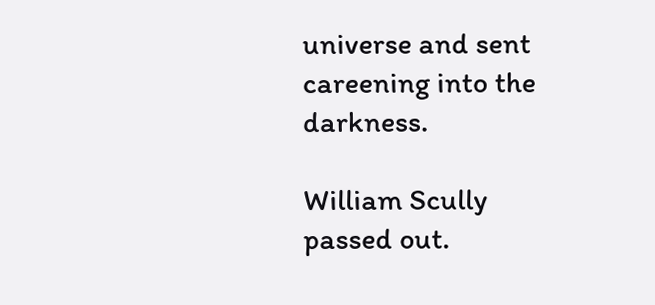universe and sent careening into the darkness.

William Scully passed out.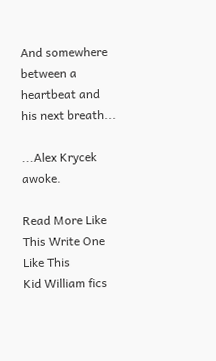And somewhere between a heartbeat and his next breath...

...Alex Krycek awoke.

Read More Like This Write One Like This
Kid William fics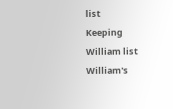list
Keeping William list
William's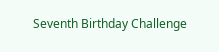Seventh Birthday Challenge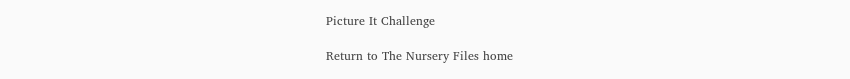Picture It Challenge

Return to The Nursery Files home